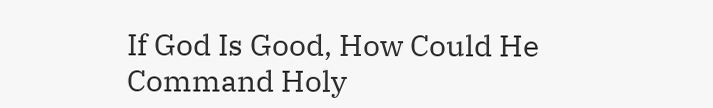If God Is Good, How Could He Command Holy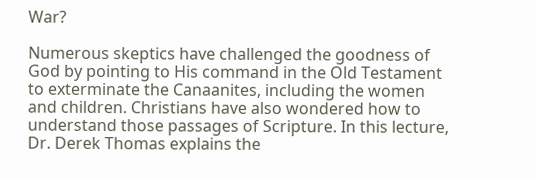War?

Numerous skeptics have challenged the goodness of God by pointing to His command in the Old Testament to exterminate the Canaanites, including the women and children. Christians have also wondered how to understand those passages of Scripture. In this lecture, Dr. Derek Thomas explains the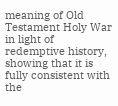meaning of Old Testament Holy War in light of redemptive history, showing that it is fully consistent with the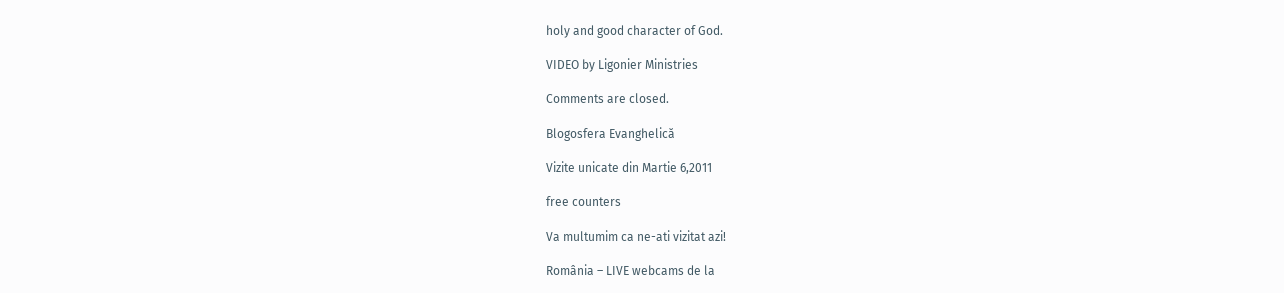holy and good character of God.

VIDEO by Ligonier Ministries

Comments are closed.

Blogosfera Evanghelică

Vizite unicate din Martie 6,2011

free counters

Va multumim ca ne-ati vizitat azi!

România – LIVE webcams de la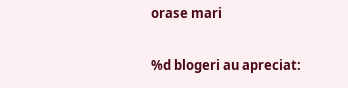orase mari

%d blogeri au apreciat: